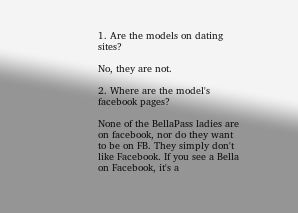1. Are the models on dating sites?

No, they are not.

2. Where are the model's facebook pages?

None of the BellaPass ladies are on facebook, nor do they want to be on FB. They simply don't like Facebook. If you see a Bella on Facebook, it's a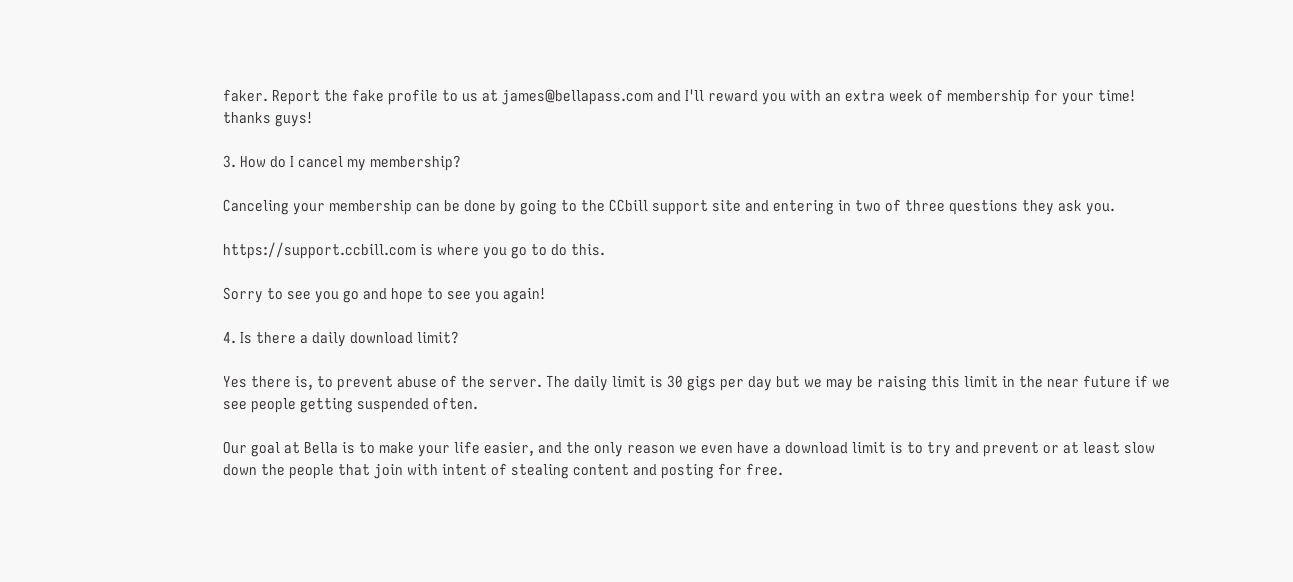faker. Report the fake profile to us at james@bellapass.com and I'll reward you with an extra week of membership for your time! thanks guys!

3. How do I cancel my membership?

Canceling your membership can be done by going to the CCbill support site and entering in two of three questions they ask you.

https://support.ccbill.com is where you go to do this.

Sorry to see you go and hope to see you again!

4. Is there a daily download limit?

Yes there is, to prevent abuse of the server. The daily limit is 30 gigs per day but we may be raising this limit in the near future if we see people getting suspended often.

Our goal at Bella is to make your life easier, and the only reason we even have a download limit is to try and prevent or at least slow down the people that join with intent of stealing content and posting for free.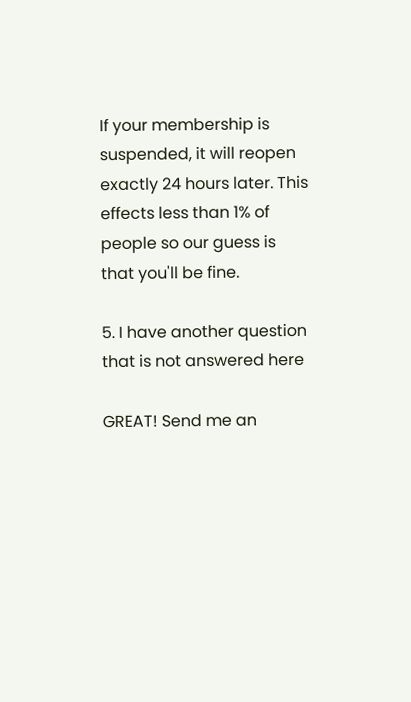If your membership is suspended, it will reopen exactly 24 hours later. This effects less than 1% of people so our guess is that you'll be fine.

5. I have another question that is not answered here

GREAT! Send me an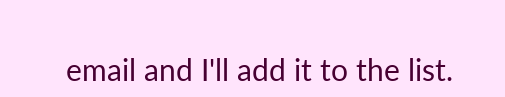email and I'll add it to the list.